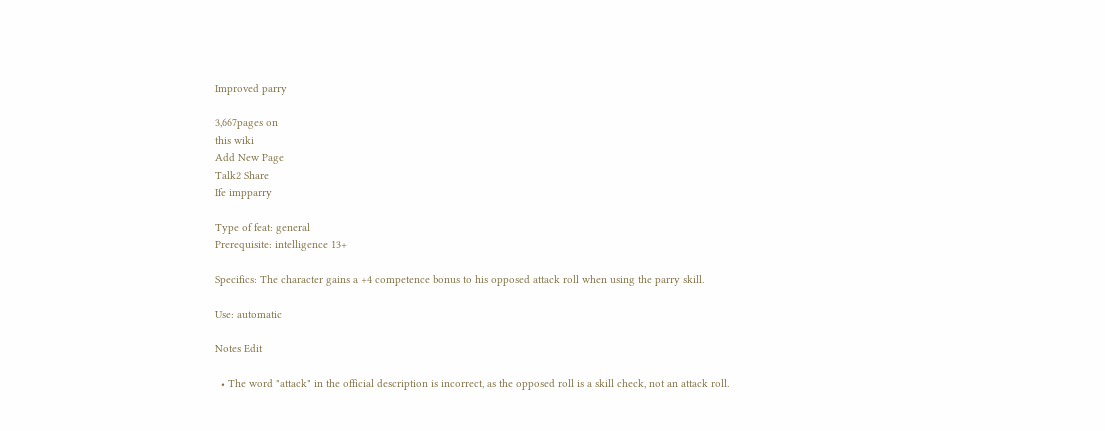Improved parry

3,667pages on
this wiki
Add New Page
Talk2 Share
Ife impparry

Type of feat: general
Prerequisite: intelligence 13+

Specifics: The character gains a +4 competence bonus to his opposed attack roll when using the parry skill.

Use: automatic

Notes Edit

  • The word "attack" in the official description is incorrect, as the opposed roll is a skill check, not an attack roll.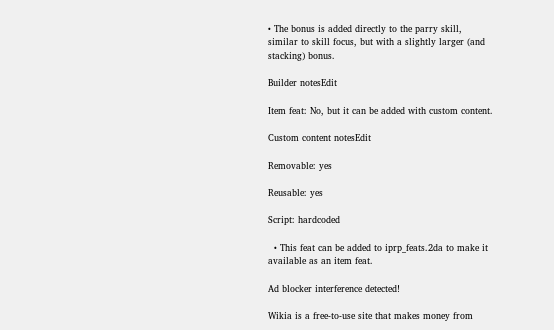• The bonus is added directly to the parry skill, similar to skill focus, but with a slightly larger (and stacking) bonus.

Builder notesEdit

Item feat: No, but it can be added with custom content.

Custom content notesEdit

Removable: yes

Reusable: yes

Script: hardcoded

  • This feat can be added to iprp_feats.2da to make it available as an item feat.

Ad blocker interference detected!

Wikia is a free-to-use site that makes money from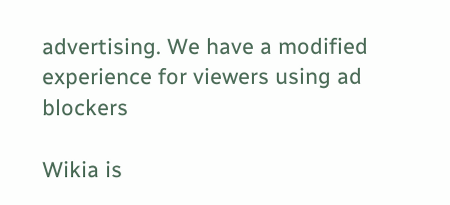advertising. We have a modified experience for viewers using ad blockers

Wikia is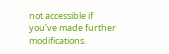not accessible if you’ve made further modifications.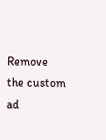Remove the custom ad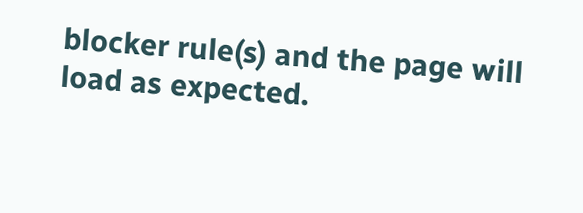blocker rule(s) and the page will load as expected.